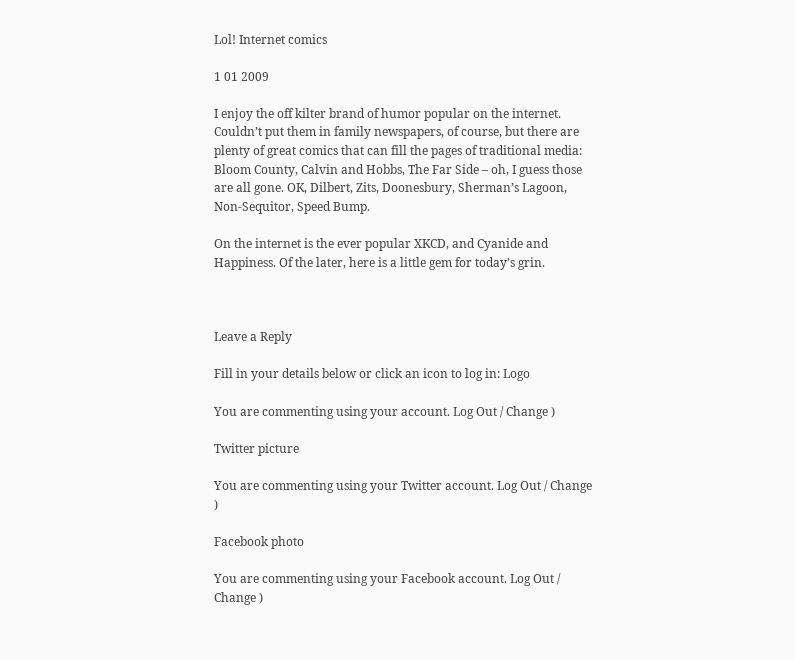Lol! Internet comics

1 01 2009

I enjoy the off kilter brand of humor popular on the internet. Couldn’t put them in family newspapers, of course, but there are plenty of great comics that can fill the pages of traditional media: Bloom County, Calvin and Hobbs, The Far Side – oh, I guess those are all gone. OK, Dilbert, Zits, Doonesbury, Sherman’s Lagoon, Non-Sequitor, Speed Bump.

On the internet is the ever popular XKCD, and Cyanide and Happiness. Of the later, here is a little gem for today’s grin.



Leave a Reply

Fill in your details below or click an icon to log in: Logo

You are commenting using your account. Log Out / Change )

Twitter picture

You are commenting using your Twitter account. Log Out / Change )

Facebook photo

You are commenting using your Facebook account. Log Out / Change )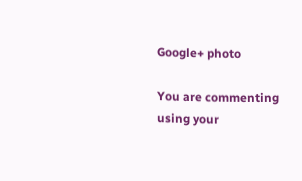Google+ photo

You are commenting using your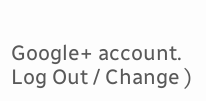Google+ account. Log Out / Change )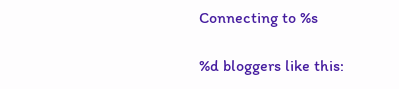Connecting to %s

%d bloggers like this: